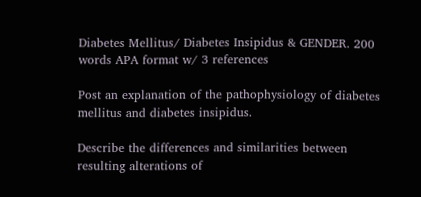Diabetes Mellitus/ Diabetes Insipidus & GENDER. 200 words APA format w/ 3 references

Post an explanation of the pathophysiology of diabetes mellitus and diabetes insipidus.

Describe the differences and similarities between resulting alterations of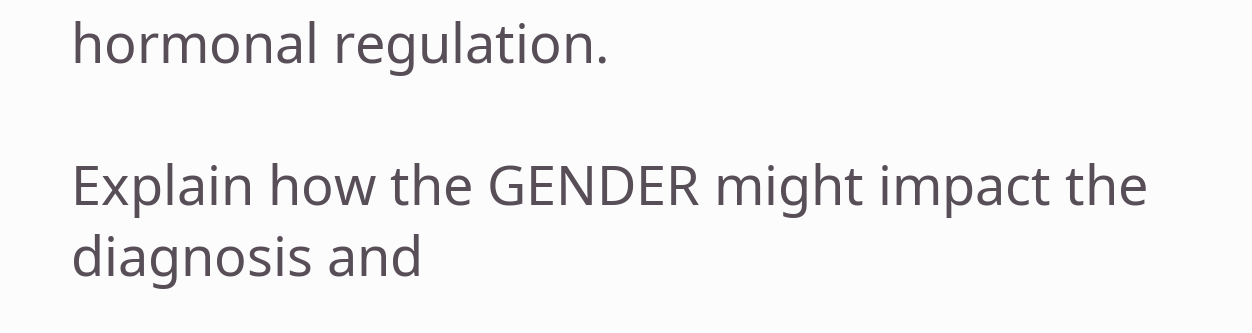hormonal regulation.

Explain how the GENDER might impact the diagnosis and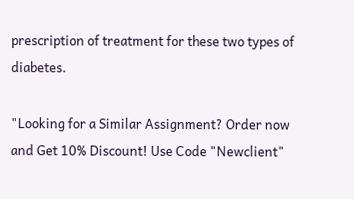prescription of treatment for these two types of diabetes.

"Looking for a Similar Assignment? Order now and Get 10% Discount! Use Code "Newclient"